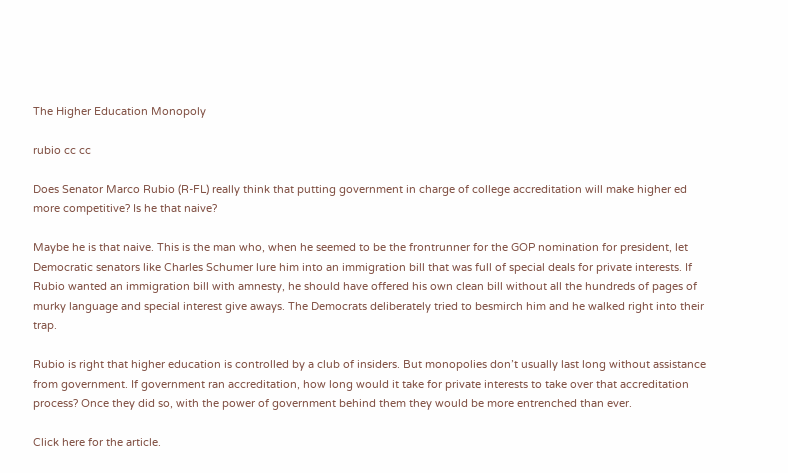The Higher Education Monopoly

rubio cc cc

Does Senator Marco Rubio (R-FL) really think that putting government in charge of college accreditation will make higher ed more competitive? Is he that naive?

Maybe he is that naive. This is the man who, when he seemed to be the frontrunner for the GOP nomination for president, let Democratic senators like Charles Schumer lure him into an immigration bill that was full of special deals for private interests. If Rubio wanted an immigration bill with amnesty, he should have offered his own clean bill without all the hundreds of pages of murky language and special interest give aways. The Democrats deliberately tried to besmirch him and he walked right into their trap.

Rubio is right that higher education is controlled by a club of insiders. But monopolies don’t usually last long without assistance from government. If government ran accreditation, how long would it take for private interests to take over that accreditation process? Once they did so, with the power of government behind them they would be more entrenched than ever.

Click here for the article.